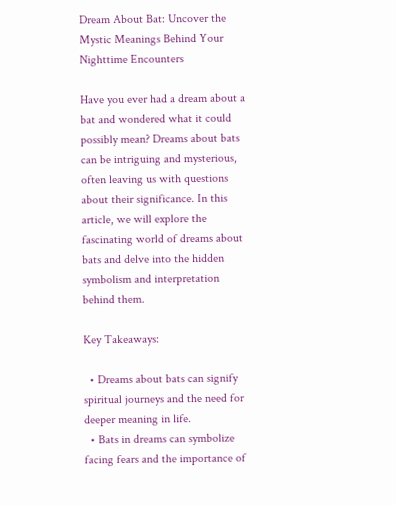Dream About Bat: Uncover the Mystic Meanings Behind Your Nighttime Encounters

Have you ever had a dream about a bat and wondered what it could possibly mean? Dreams about bats can be intriguing and mysterious, often leaving us with questions about their significance. In this article, we will explore the fascinating world of dreams about bats and delve into the hidden symbolism and interpretation behind them.

Key Takeaways:

  • Dreams about bats can signify spiritual journeys and the need for deeper meaning in life.
  • Bats in dreams can symbolize facing fears and the importance of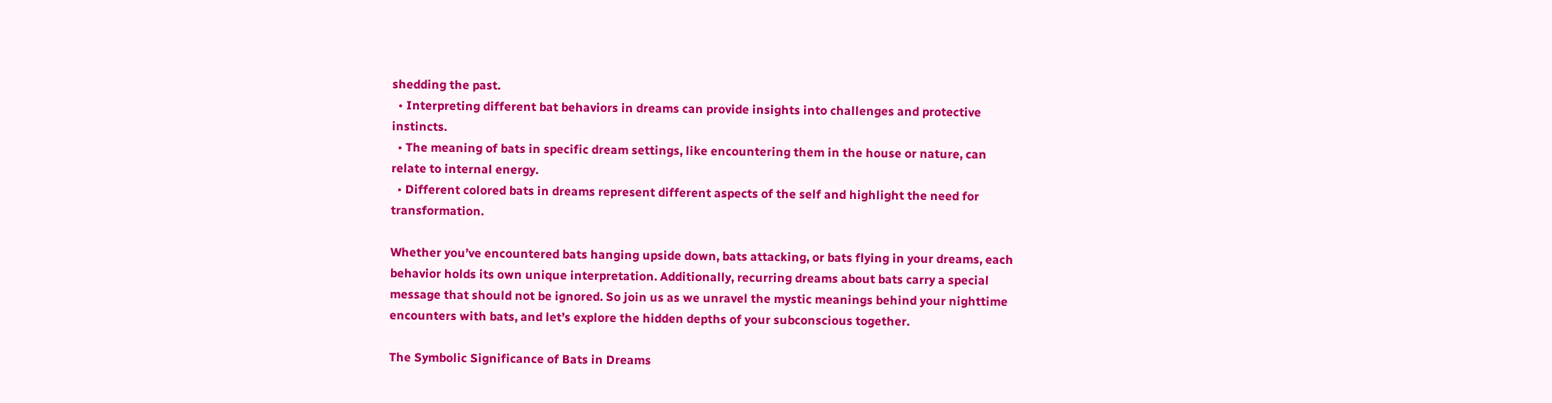shedding the past.
  • Interpreting different bat behaviors in dreams can provide insights into challenges and protective instincts.
  • The meaning of bats in specific dream settings, like encountering them in the house or nature, can relate to internal energy.
  • Different colored bats in dreams represent different aspects of the self and highlight the need for transformation.

Whether you’ve encountered bats hanging upside down, bats attacking, or bats flying in your dreams, each behavior holds its own unique interpretation. Additionally, recurring dreams about bats carry a special message that should not be ignored. So join us as we unravel the mystic meanings behind your nighttime encounters with bats, and let’s explore the hidden depths of your subconscious together.

The Symbolic Significance of Bats in Dreams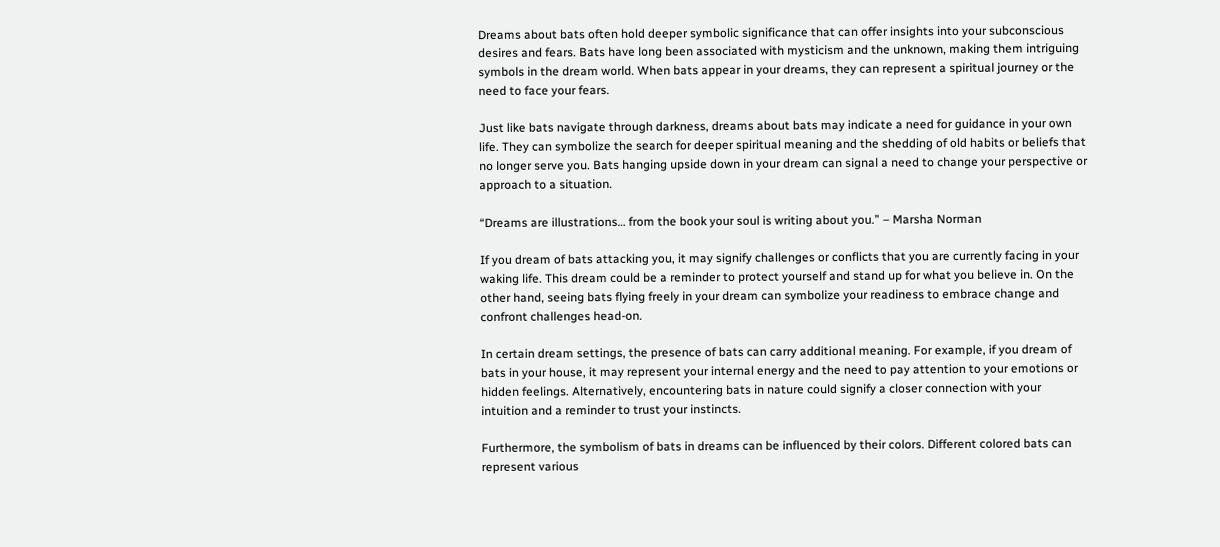Dreams about bats often hold deeper symbolic significance that can offer insights into your subconscious desires and fears. Bats have long been associated with mysticism and the unknown, making them intriguing symbols in the dream world. When bats appear in your dreams, they can represent a spiritual journey or the need to face your fears.

Just like bats navigate through darkness, dreams about bats may indicate a need for guidance in your own life. They can symbolize the search for deeper spiritual meaning and the shedding of old habits or beliefs that no longer serve you. Bats hanging upside down in your dream can signal a need to change your perspective or approach to a situation.

“Dreams are illustrations… from the book your soul is writing about you.” – Marsha Norman

If you dream of bats attacking you, it may signify challenges or conflicts that you are currently facing in your waking life. This dream could be a reminder to protect yourself and stand up for what you believe in. On the other hand, seeing bats flying freely in your dream can symbolize your readiness to embrace change and confront challenges head-on.

In certain dream settings, the presence of bats can carry additional meaning. For example, if you dream of bats in your house, it may represent your internal energy and the need to pay attention to your emotions or hidden feelings. Alternatively, encountering bats in nature could signify a closer connection with your intuition and a reminder to trust your instincts.

Furthermore, the symbolism of bats in dreams can be influenced by their colors. Different colored bats can represent various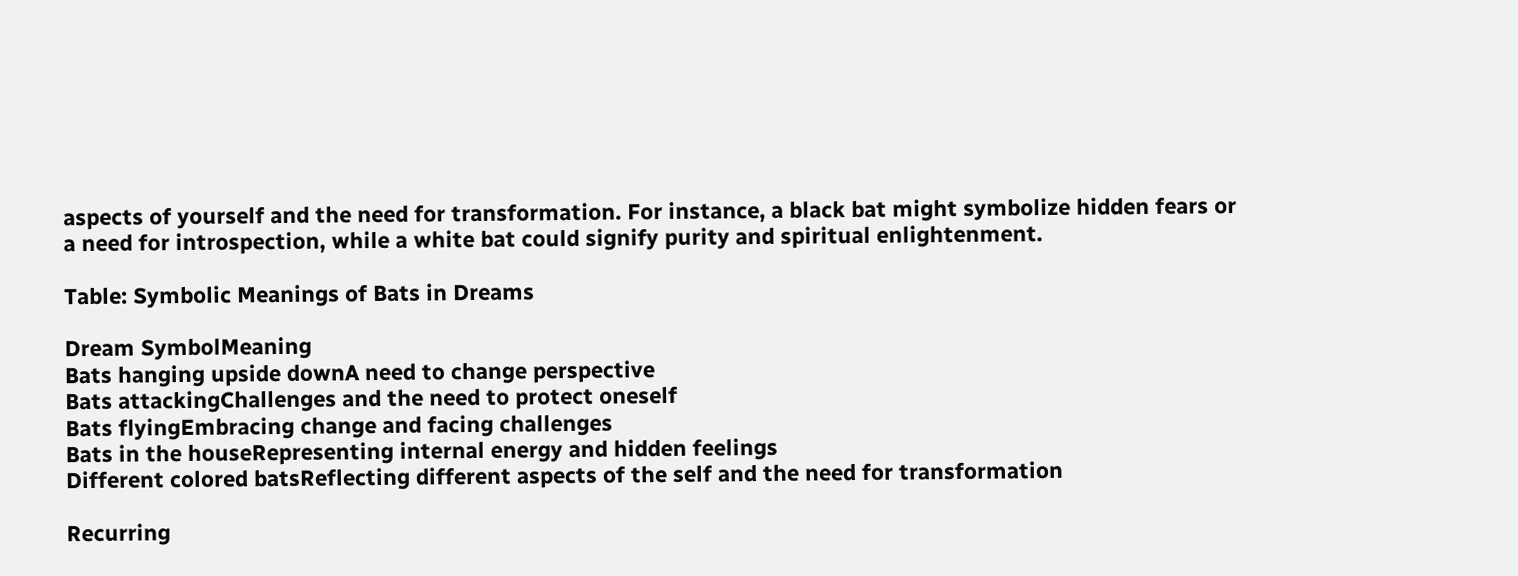aspects of yourself and the need for transformation. For instance, a black bat might symbolize hidden fears or a need for introspection, while a white bat could signify purity and spiritual enlightenment.

Table: Symbolic Meanings of Bats in Dreams

Dream SymbolMeaning
Bats hanging upside downA need to change perspective
Bats attackingChallenges and the need to protect oneself
Bats flyingEmbracing change and facing challenges
Bats in the houseRepresenting internal energy and hidden feelings
Different colored batsReflecting different aspects of the self and the need for transformation

Recurring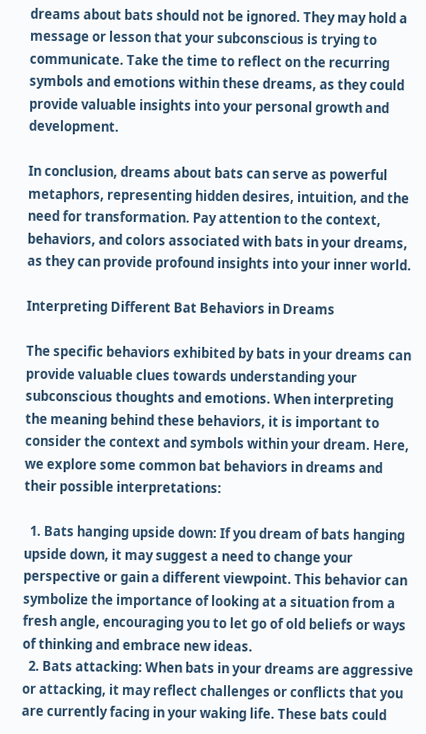dreams about bats should not be ignored. They may hold a message or lesson that your subconscious is trying to communicate. Take the time to reflect on the recurring symbols and emotions within these dreams, as they could provide valuable insights into your personal growth and development.

In conclusion, dreams about bats can serve as powerful metaphors, representing hidden desires, intuition, and the need for transformation. Pay attention to the context, behaviors, and colors associated with bats in your dreams, as they can provide profound insights into your inner world.

Interpreting Different Bat Behaviors in Dreams

The specific behaviors exhibited by bats in your dreams can provide valuable clues towards understanding your subconscious thoughts and emotions. When interpreting the meaning behind these behaviors, it is important to consider the context and symbols within your dream. Here, we explore some common bat behaviors in dreams and their possible interpretations:

  1. Bats hanging upside down: If you dream of bats hanging upside down, it may suggest a need to change your perspective or gain a different viewpoint. This behavior can symbolize the importance of looking at a situation from a fresh angle, encouraging you to let go of old beliefs or ways of thinking and embrace new ideas.
  2. Bats attacking: When bats in your dreams are aggressive or attacking, it may reflect challenges or conflicts that you are currently facing in your waking life. These bats could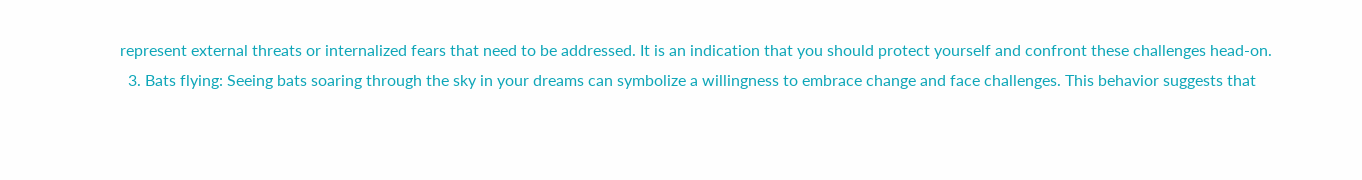represent external threats or internalized fears that need to be addressed. It is an indication that you should protect yourself and confront these challenges head-on.
  3. Bats flying: Seeing bats soaring through the sky in your dreams can symbolize a willingness to embrace change and face challenges. This behavior suggests that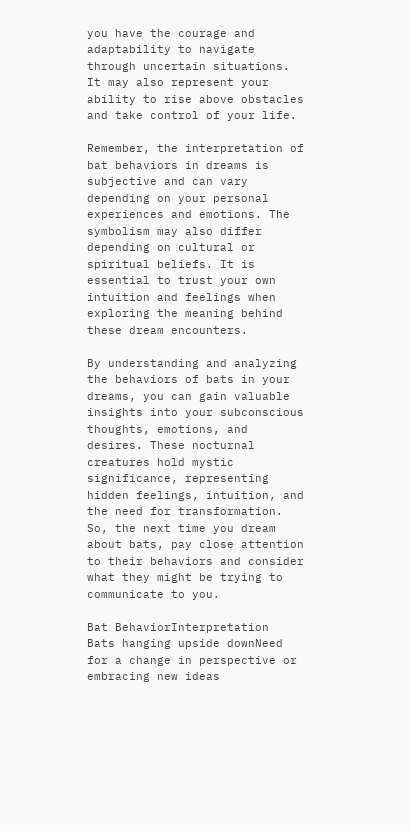you have the courage and adaptability to navigate through uncertain situations. It may also represent your ability to rise above obstacles and take control of your life.

Remember, the interpretation of bat behaviors in dreams is subjective and can vary depending on your personal experiences and emotions. The symbolism may also differ depending on cultural or spiritual beliefs. It is essential to trust your own intuition and feelings when exploring the meaning behind these dream encounters.

By understanding and analyzing the behaviors of bats in your dreams, you can gain valuable insights into your subconscious thoughts, emotions, and desires. These nocturnal creatures hold mystic significance, representing hidden feelings, intuition, and the need for transformation. So, the next time you dream about bats, pay close attention to their behaviors and consider what they might be trying to communicate to you.

Bat BehaviorInterpretation
Bats hanging upside downNeed for a change in perspective or embracing new ideas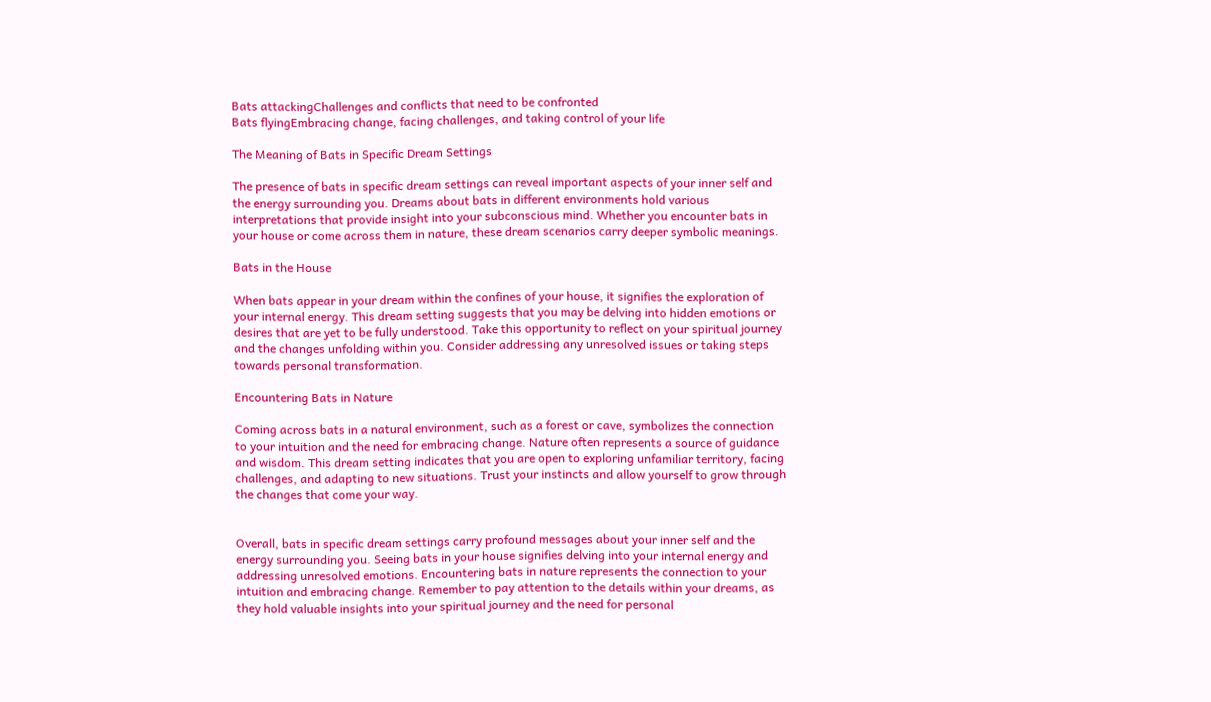Bats attackingChallenges and conflicts that need to be confronted
Bats flyingEmbracing change, facing challenges, and taking control of your life

The Meaning of Bats in Specific Dream Settings

The presence of bats in specific dream settings can reveal important aspects of your inner self and the energy surrounding you. Dreams about bats in different environments hold various interpretations that provide insight into your subconscious mind. Whether you encounter bats in your house or come across them in nature, these dream scenarios carry deeper symbolic meanings.

Bats in the House

When bats appear in your dream within the confines of your house, it signifies the exploration of your internal energy. This dream setting suggests that you may be delving into hidden emotions or desires that are yet to be fully understood. Take this opportunity to reflect on your spiritual journey and the changes unfolding within you. Consider addressing any unresolved issues or taking steps towards personal transformation.

Encountering Bats in Nature

Coming across bats in a natural environment, such as a forest or cave, symbolizes the connection to your intuition and the need for embracing change. Nature often represents a source of guidance and wisdom. This dream setting indicates that you are open to exploring unfamiliar territory, facing challenges, and adapting to new situations. Trust your instincts and allow yourself to grow through the changes that come your way.


Overall, bats in specific dream settings carry profound messages about your inner self and the energy surrounding you. Seeing bats in your house signifies delving into your internal energy and addressing unresolved emotions. Encountering bats in nature represents the connection to your intuition and embracing change. Remember to pay attention to the details within your dreams, as they hold valuable insights into your spiritual journey and the need for personal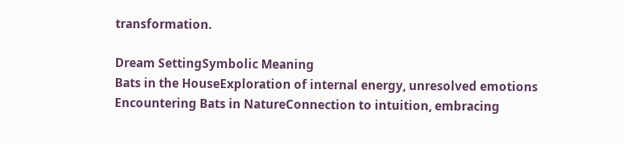transformation.

Dream SettingSymbolic Meaning
Bats in the HouseExploration of internal energy, unresolved emotions
Encountering Bats in NatureConnection to intuition, embracing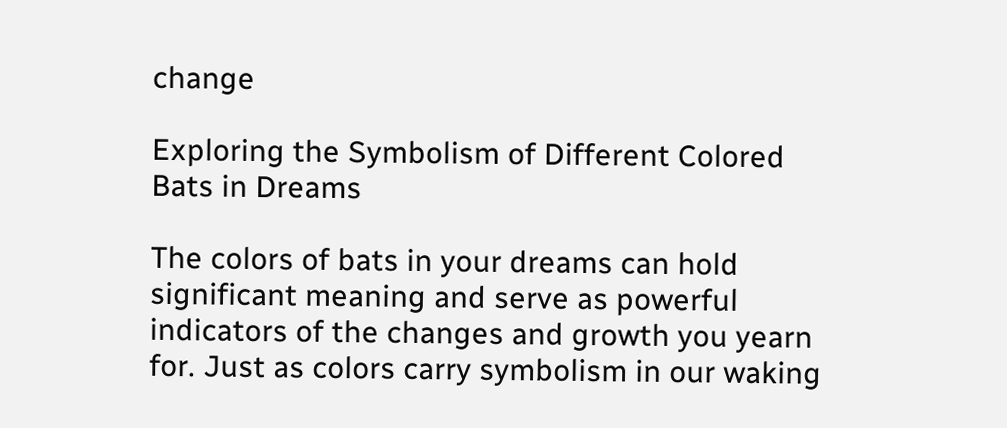change

Exploring the Symbolism of Different Colored Bats in Dreams

The colors of bats in your dreams can hold significant meaning and serve as powerful indicators of the changes and growth you yearn for. Just as colors carry symbolism in our waking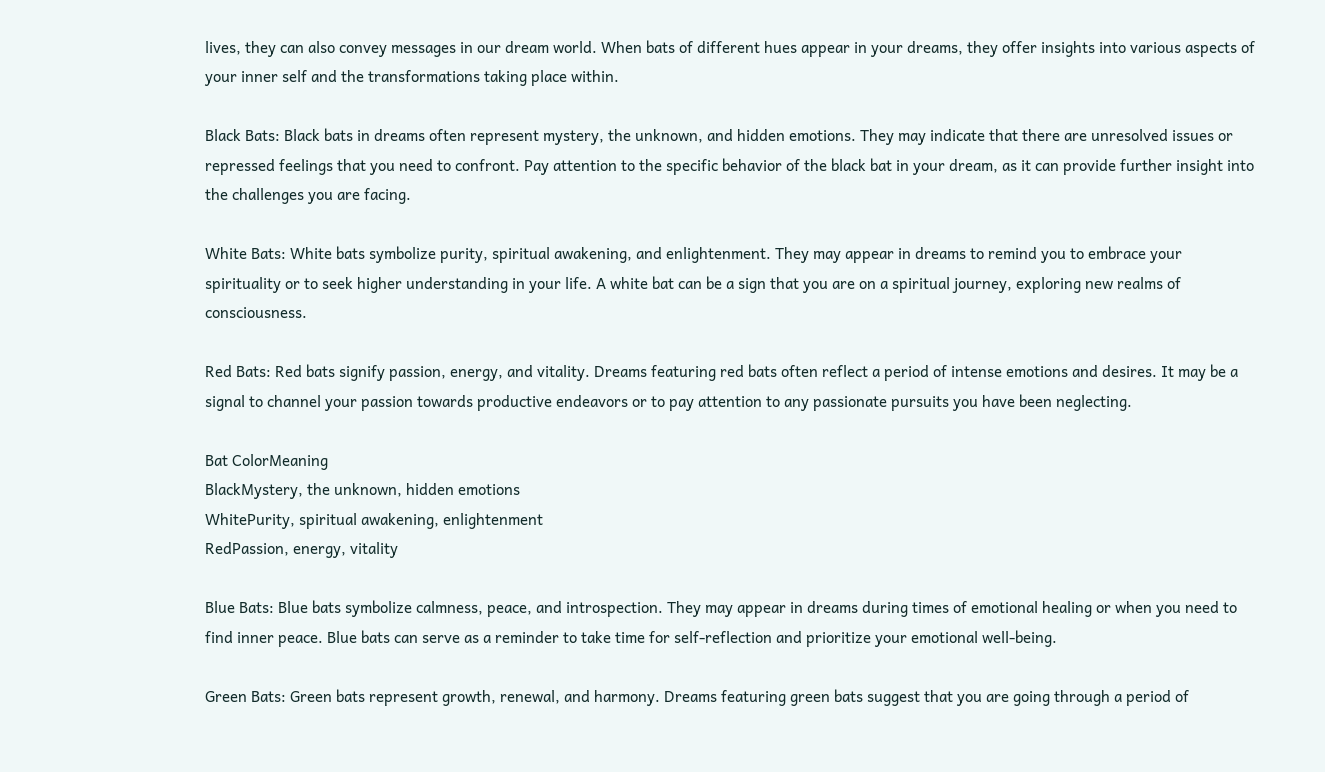lives, they can also convey messages in our dream world. When bats of different hues appear in your dreams, they offer insights into various aspects of your inner self and the transformations taking place within.

Black Bats: Black bats in dreams often represent mystery, the unknown, and hidden emotions. They may indicate that there are unresolved issues or repressed feelings that you need to confront. Pay attention to the specific behavior of the black bat in your dream, as it can provide further insight into the challenges you are facing.

White Bats: White bats symbolize purity, spiritual awakening, and enlightenment. They may appear in dreams to remind you to embrace your spirituality or to seek higher understanding in your life. A white bat can be a sign that you are on a spiritual journey, exploring new realms of consciousness.

Red Bats: Red bats signify passion, energy, and vitality. Dreams featuring red bats often reflect a period of intense emotions and desires. It may be a signal to channel your passion towards productive endeavors or to pay attention to any passionate pursuits you have been neglecting.

Bat ColorMeaning
BlackMystery, the unknown, hidden emotions
WhitePurity, spiritual awakening, enlightenment
RedPassion, energy, vitality

Blue Bats: Blue bats symbolize calmness, peace, and introspection. They may appear in dreams during times of emotional healing or when you need to find inner peace. Blue bats can serve as a reminder to take time for self-reflection and prioritize your emotional well-being.

Green Bats: Green bats represent growth, renewal, and harmony. Dreams featuring green bats suggest that you are going through a period of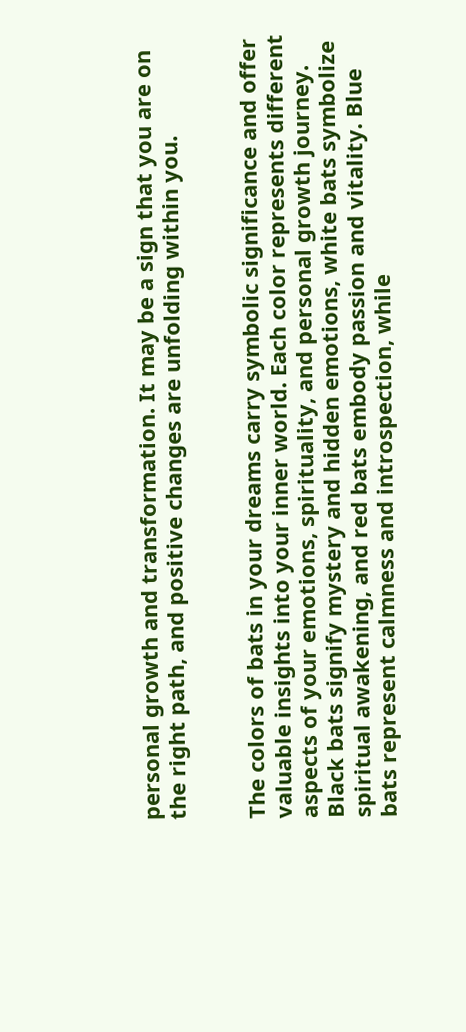personal growth and transformation. It may be a sign that you are on the right path, and positive changes are unfolding within you.


The colors of bats in your dreams carry symbolic significance and offer valuable insights into your inner world. Each color represents different aspects of your emotions, spirituality, and personal growth journey. Black bats signify mystery and hidden emotions, white bats symbolize spiritual awakening, and red bats embody passion and vitality. Blue bats represent calmness and introspection, while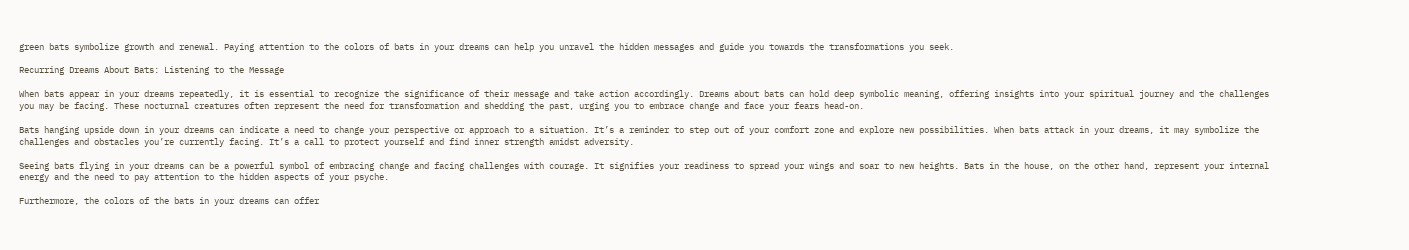green bats symbolize growth and renewal. Paying attention to the colors of bats in your dreams can help you unravel the hidden messages and guide you towards the transformations you seek.

Recurring Dreams About Bats: Listening to the Message

When bats appear in your dreams repeatedly, it is essential to recognize the significance of their message and take action accordingly. Dreams about bats can hold deep symbolic meaning, offering insights into your spiritual journey and the challenges you may be facing. These nocturnal creatures often represent the need for transformation and shedding the past, urging you to embrace change and face your fears head-on.

Bats hanging upside down in your dreams can indicate a need to change your perspective or approach to a situation. It’s a reminder to step out of your comfort zone and explore new possibilities. When bats attack in your dreams, it may symbolize the challenges and obstacles you’re currently facing. It’s a call to protect yourself and find inner strength amidst adversity.

Seeing bats flying in your dreams can be a powerful symbol of embracing change and facing challenges with courage. It signifies your readiness to spread your wings and soar to new heights. Bats in the house, on the other hand, represent your internal energy and the need to pay attention to the hidden aspects of your psyche.

Furthermore, the colors of the bats in your dreams can offer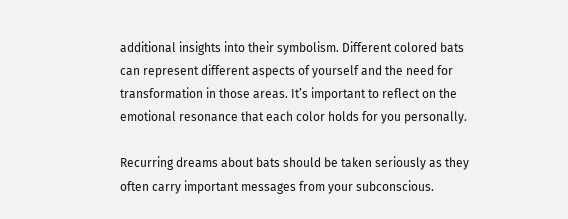additional insights into their symbolism. Different colored bats can represent different aspects of yourself and the need for transformation in those areas. It’s important to reflect on the emotional resonance that each color holds for you personally.

Recurring dreams about bats should be taken seriously as they often carry important messages from your subconscious.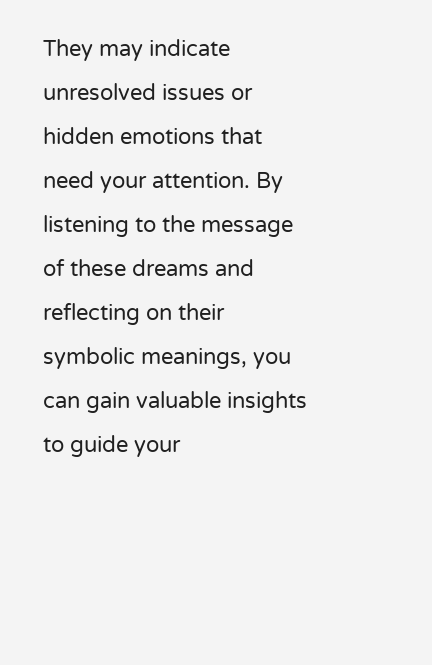They may indicate unresolved issues or hidden emotions that need your attention. By listening to the message of these dreams and reflecting on their symbolic meanings, you can gain valuable insights to guide your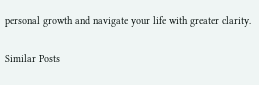personal growth and navigate your life with greater clarity.

Similar Posts